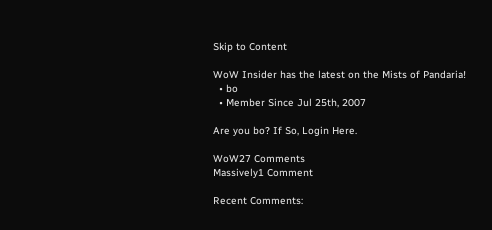Skip to Content

WoW Insider has the latest on the Mists of Pandaria!
  • bo
  • Member Since Jul 25th, 2007

Are you bo? If So, Login Here.

WoW27 Comments
Massively1 Comment

Recent Comments: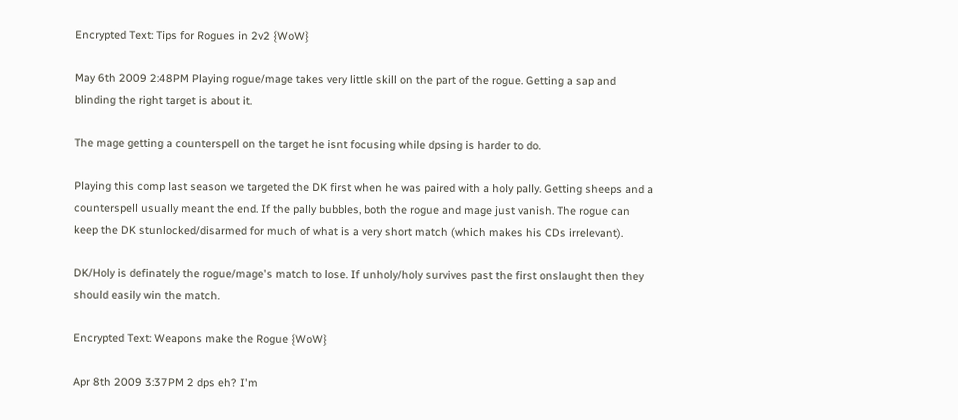Encrypted Text: Tips for Rogues in 2v2 {WoW}

May 6th 2009 2:48PM Playing rogue/mage takes very little skill on the part of the rogue. Getting a sap and blinding the right target is about it.

The mage getting a counterspell on the target he isnt focusing while dpsing is harder to do.

Playing this comp last season we targeted the DK first when he was paired with a holy pally. Getting sheeps and a counterspell usually meant the end. If the pally bubbles, both the rogue and mage just vanish. The rogue can keep the DK stunlocked/disarmed for much of what is a very short match (which makes his CDs irrelevant).

DK/Holy is definately the rogue/mage's match to lose. If unholy/holy survives past the first onslaught then they should easily win the match.

Encrypted Text: Weapons make the Rogue {WoW}

Apr 8th 2009 3:37PM 2 dps eh? I'm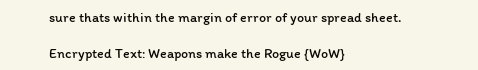sure thats within the margin of error of your spread sheet.

Encrypted Text: Weapons make the Rogue {WoW}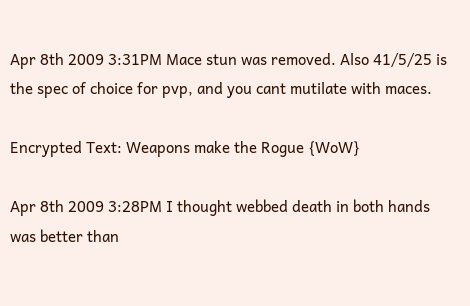Apr 8th 2009 3:31PM Mace stun was removed. Also 41/5/25 is the spec of choice for pvp, and you cant mutilate with maces.

Encrypted Text: Weapons make the Rogue {WoW}

Apr 8th 2009 3:28PM I thought webbed death in both hands was better than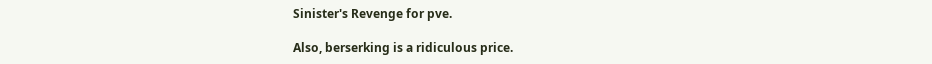Sinister's Revenge for pve.

Also, berserking is a ridiculous price.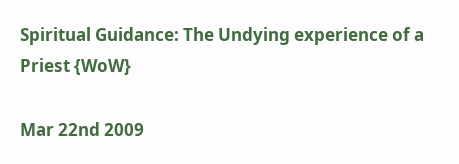Spiritual Guidance: The Undying experience of a Priest {WoW}

Mar 22nd 2009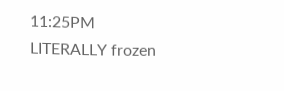11:25PM LITERALLY frozen